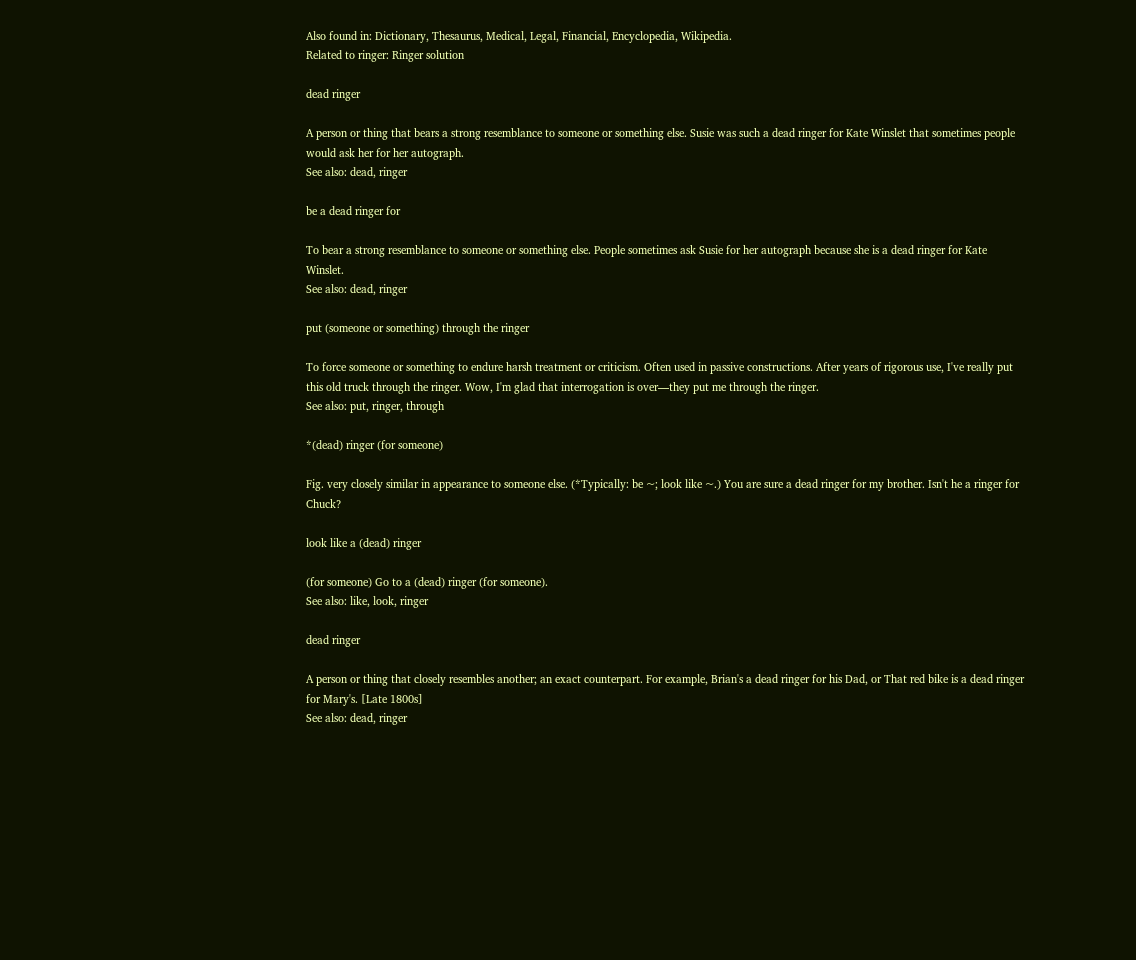Also found in: Dictionary, Thesaurus, Medical, Legal, Financial, Encyclopedia, Wikipedia.
Related to ringer: Ringer solution

dead ringer

A person or thing that bears a strong resemblance to someone or something else. Susie was such a dead ringer for Kate Winslet that sometimes people would ask her for her autograph.
See also: dead, ringer

be a dead ringer for

To bear a strong resemblance to someone or something else. People sometimes ask Susie for her autograph because she is a dead ringer for Kate Winslet.
See also: dead, ringer

put (someone or something) through the ringer

To force someone or something to endure harsh treatment or criticism. Often used in passive constructions. After years of rigorous use, I've really put this old truck through the ringer. Wow, I'm glad that interrogation is over—they put me through the ringer.
See also: put, ringer, through

*(dead) ringer (for someone)

Fig. very closely similar in appearance to someone else. (*Typically: be ~; look like ~.) You are sure a dead ringer for my brother. Isn't he a ringer for Chuck?

look like a (dead) ringer

(for someone) Go to a (dead) ringer (for someone).
See also: like, look, ringer

dead ringer

A person or thing that closely resembles another; an exact counterpart. For example, Brian's a dead ringer for his Dad, or That red bike is a dead ringer for Mary's. [Late 1800s]
See also: dead, ringer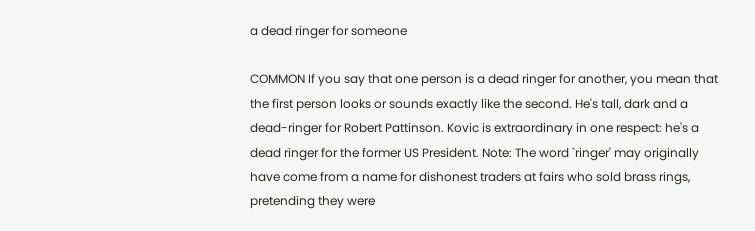a dead ringer for someone

COMMON If you say that one person is a dead ringer for another, you mean that the first person looks or sounds exactly like the second. He's tall, dark and a dead-ringer for Robert Pattinson. Kovic is extraordinary in one respect: he's a dead ringer for the former US President. Note: The word `ringer' may originally have come from a name for dishonest traders at fairs who sold brass rings, pretending they were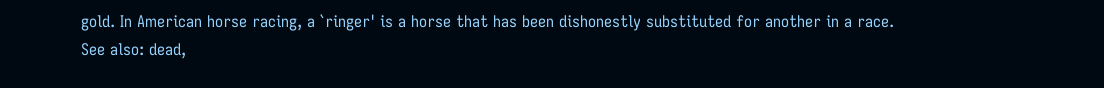gold. In American horse racing, a `ringer' is a horse that has been dishonestly substituted for another in a race.
See also: dead,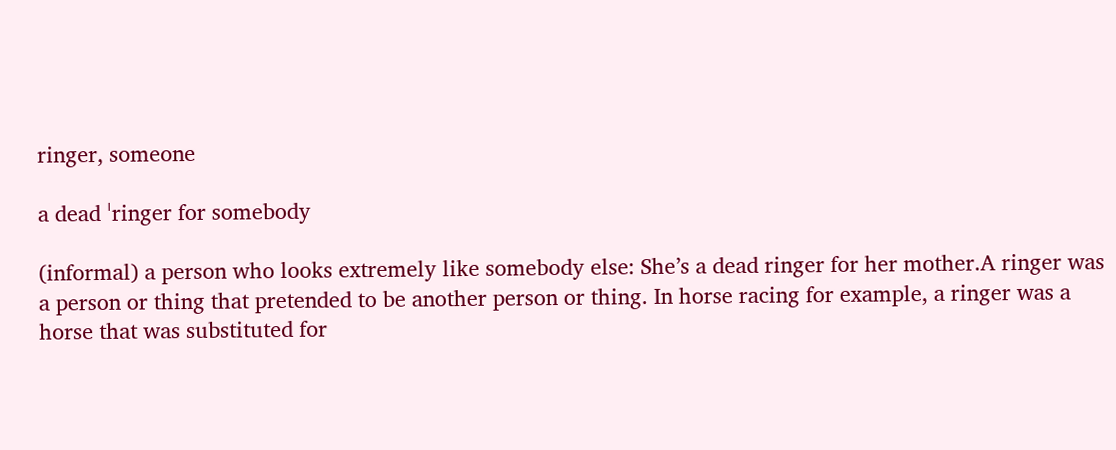ringer, someone

a dead ˈringer for somebody

(informal) a person who looks extremely like somebody else: She’s a dead ringer for her mother.A ringer was a person or thing that pretended to be another person or thing. In horse racing for example, a ringer was a horse that was substituted for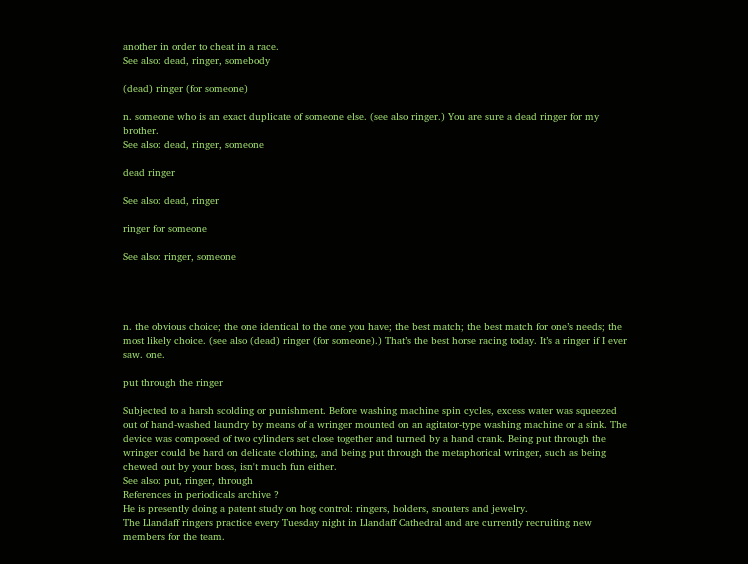another in order to cheat in a race.
See also: dead, ringer, somebody

(dead) ringer (for someone)

n. someone who is an exact duplicate of someone else. (see also ringer.) You are sure a dead ringer for my brother.
See also: dead, ringer, someone

dead ringer

See also: dead, ringer

ringer for someone

See also: ringer, someone




n. the obvious choice; the one identical to the one you have; the best match; the best match for one’s needs; the most likely choice. (see also (dead) ringer (for someone).) That’s the best horse racing today. It’s a ringer if I ever saw. one.

put through the ringer

Subjected to a harsh scolding or punishment. Before washing machine spin cycles, excess water was squeezed out of hand-washed laundry by means of a wringer mounted on an agitator-type washing machine or a sink. The device was composed of two cylinders set close together and turned by a hand crank. Being put through the wringer could be hard on delicate clothing, and being put through the metaphorical wringer, such as being chewed out by your boss, isn't much fun either.
See also: put, ringer, through
References in periodicals archive ?
He is presently doing a patent study on hog control: ringers, holders, snouters and jewelry.
The Llandaff ringers practice every Tuesday night in Llandaff Cathedral and are currently recruiting new members for the team.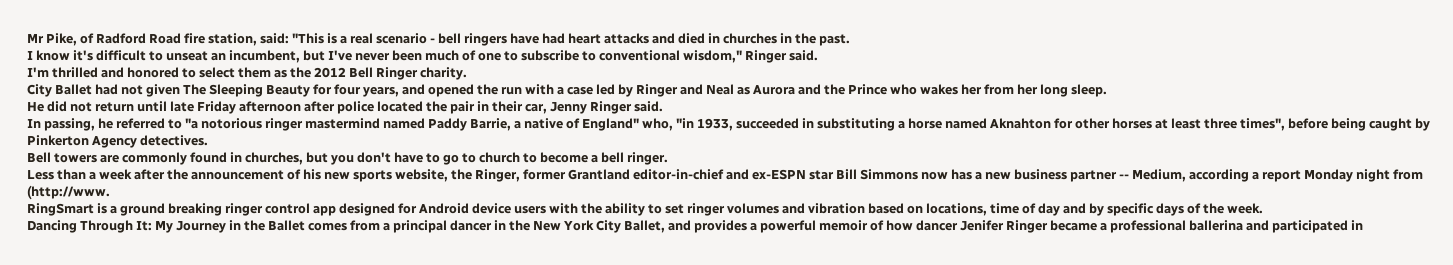Mr Pike, of Radford Road fire station, said: "This is a real scenario - bell ringers have had heart attacks and died in churches in the past.
I know it's difficult to unseat an incumbent, but I've never been much of one to subscribe to conventional wisdom," Ringer said.
I'm thrilled and honored to select them as the 2012 Bell Ringer charity.
City Ballet had not given The Sleeping Beauty for four years, and opened the run with a case led by Ringer and Neal as Aurora and the Prince who wakes her from her long sleep.
He did not return until late Friday afternoon after police located the pair in their car, Jenny Ringer said.
In passing, he referred to "a notorious ringer mastermind named Paddy Barrie, a native of England" who, "in 1933, succeeded in substituting a horse named Aknahton for other horses at least three times", before being caught by Pinkerton Agency detectives.
Bell towers are commonly found in churches, but you don't have to go to church to become a bell ringer.
Less than a week after the announcement of his new sports website, the Ringer, former Grantland editor-in-chief and ex-ESPN star Bill Simmons now has a new business partner -- Medium, according a report Monday night from (http://www.
RingSmart is a ground breaking ringer control app designed for Android device users with the ability to set ringer volumes and vibration based on locations, time of day and by specific days of the week.
Dancing Through It: My Journey in the Ballet comes from a principal dancer in the New York City Ballet, and provides a powerful memoir of how dancer Jenifer Ringer became a professional ballerina and participated in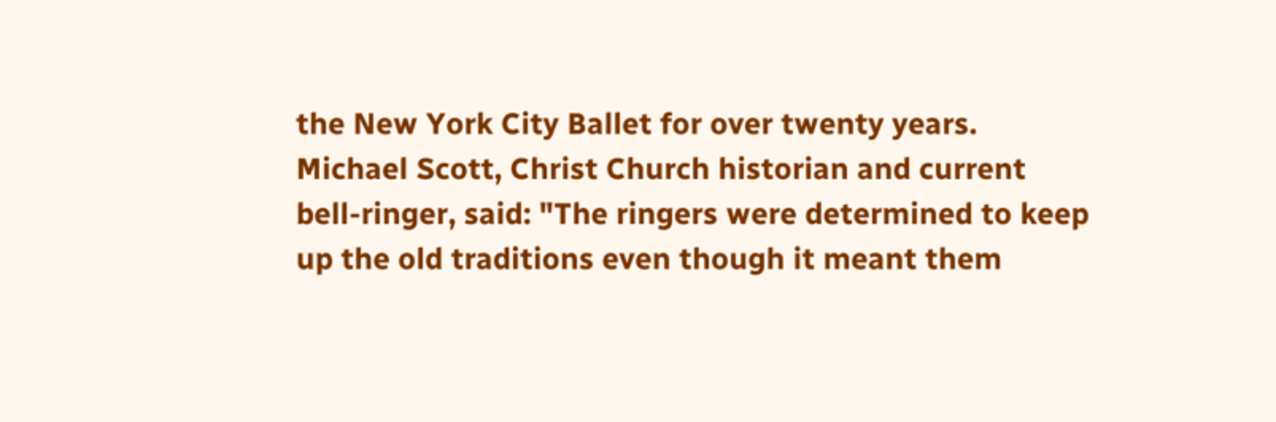the New York City Ballet for over twenty years.
Michael Scott, Christ Church historian and current bell-ringer, said: "The ringers were determined to keep up the old traditions even though it meant them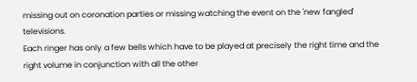missing out on coronation parties or missing watching the event on the 'new fangled' televisions.
Each ringer has only a few bells which have to be played at precisely the right time and the right volume in conjunction with all the other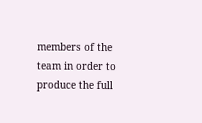members of the team in order to produce the full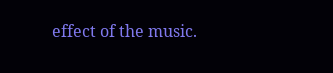effect of the music.